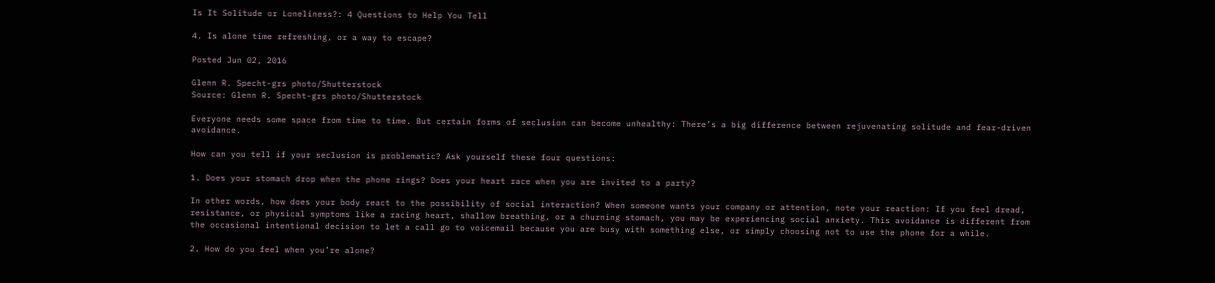Is It Solitude or Loneliness?: 4 Questions to Help You Tell

4. Is alone time refreshing, or a way to escape?

Posted Jun 02, 2016

Glenn R. Specht-grs photo/Shutterstock
Source: Glenn R. Specht-grs photo/Shutterstock

Everyone needs some space from time to time. But certain forms of seclusion can become unhealthy: There’s a big difference between rejuvenating solitude and fear-driven avoidance.

How can you tell if your seclusion is problematic? Ask yourself these four questions:

1. Does your stomach drop when the phone rings? Does your heart race when you are invited to a party?

In other words, how does your body react to the possibility of social interaction? When someone wants your company or attention, note your reaction: If you feel dread, resistance, or physical symptoms like a racing heart, shallow breathing, or a churning stomach, you may be experiencing social anxiety. This avoidance is different from the occasional intentional decision to let a call go to voicemail because you are busy with something else, or simply choosing not to use the phone for a while.

2. How do you feel when you’re alone?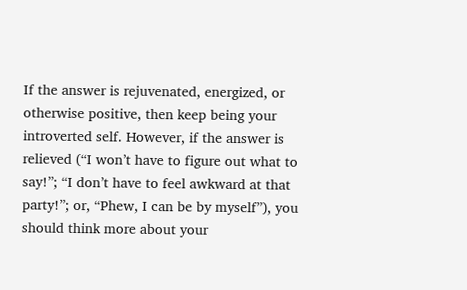If the answer is rejuvenated, energized, or otherwise positive, then keep being your introverted self. However, if the answer is relieved (“I won’t have to figure out what to say!”; “I don’t have to feel awkward at that party!”; or, “Phew, I can be by myself”), you should think more about your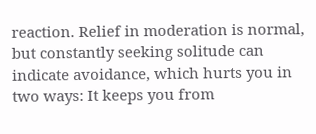reaction. Relief in moderation is normal, but constantly seeking solitude can indicate avoidance, which hurts you in two ways: It keeps you from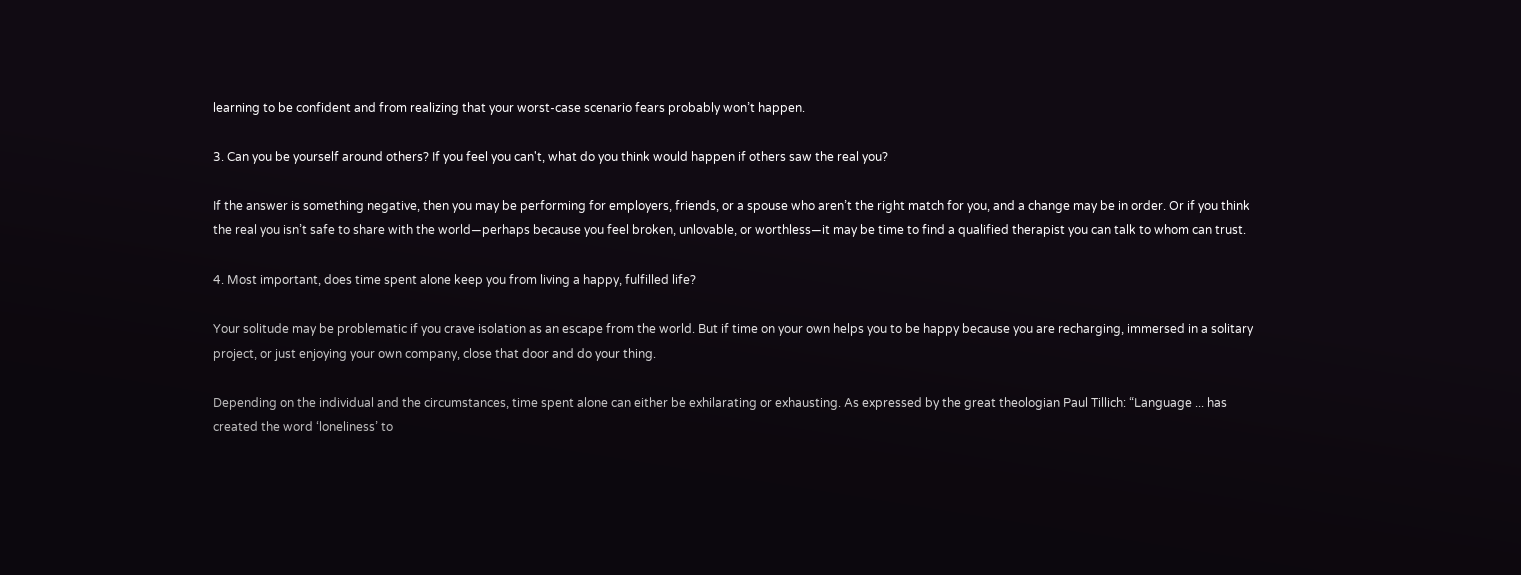learning to be confident and from realizing that your worst-case scenario fears probably won’t happen.

3. Can you be yourself around others? If you feel you can't, what do you think would happen if others saw the real you?

If the answer is something negative, then you may be performing for employers, friends, or a spouse who aren’t the right match for you, and a change may be in order. Or if you think the real you isn’t safe to share with the world—perhaps because you feel broken, unlovable, or worthless—it may be time to find a qualified therapist you can talk to whom can trust.

4. Most important, does time spent alone keep you from living a happy, fulfilled life?

Your solitude may be problematic if you crave isolation as an escape from the world. But if time on your own helps you to be happy because you are recharging, immersed in a solitary project, or just enjoying your own company, close that door and do your thing.

Depending on the individual and the circumstances, time spent alone can either be exhilarating or exhausting. As expressed by the great theologian Paul Tillich: “Language ... has created the word ‘loneliness’ to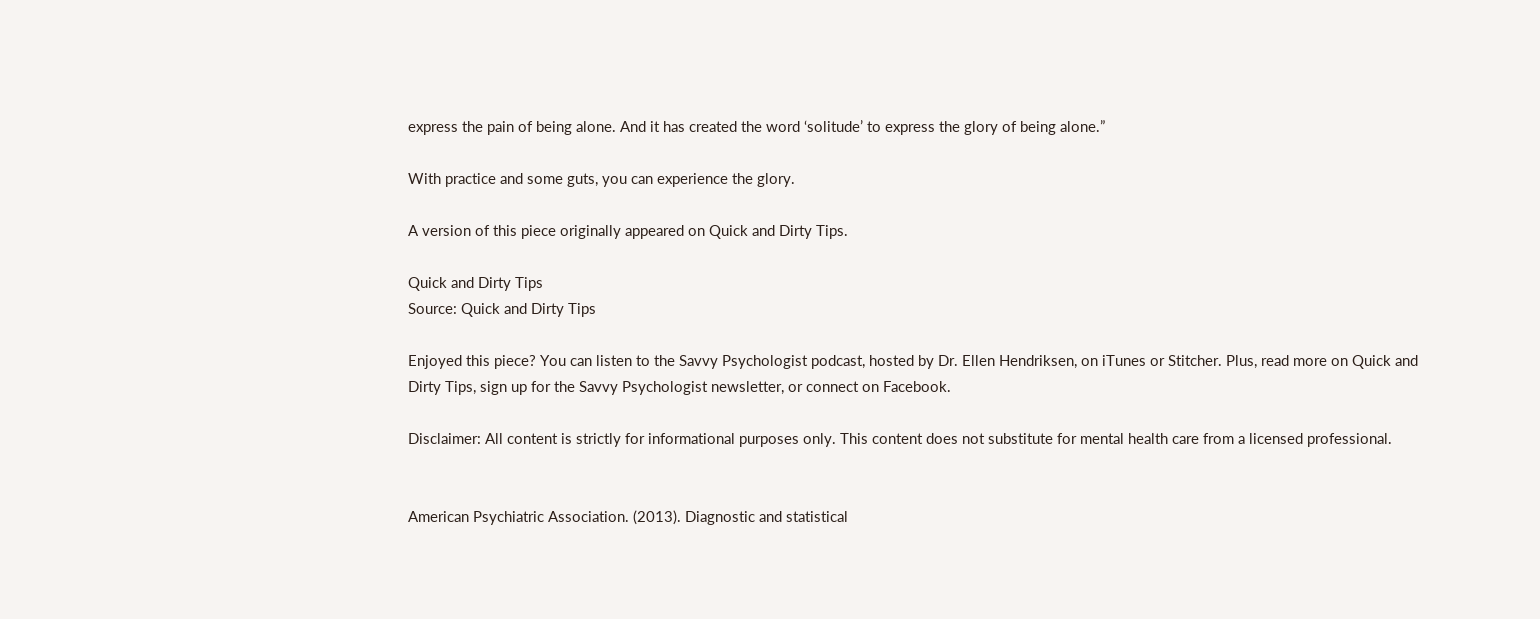express the pain of being alone. And it has created the word ‘solitude’ to express the glory of being alone.”

With practice and some guts, you can experience the glory.

A version of this piece originally appeared on Quick and Dirty Tips.

Quick and Dirty Tips
Source: Quick and Dirty Tips

Enjoyed this piece? You can listen to the Savvy Psychologist podcast, hosted by Dr. Ellen Hendriksen, on iTunes or Stitcher. Plus, read more on Quick and Dirty Tips, sign up for the Savvy Psychologist newsletter, or connect on Facebook.

Disclaimer: All content is strictly for informational purposes only. This content does not substitute for mental health care from a licensed professional.


American Psychiatric Association. (2013). Diagnostic and statistical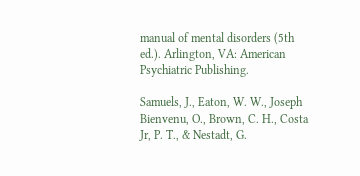manual of mental disorders (5th ed.). Arlington, VA: American Psychiatric Publishing.

Samuels, J., Eaton, W. W., Joseph Bienvenu, O., Brown, C. H., Costa Jr, P. T., & Nestadt, G.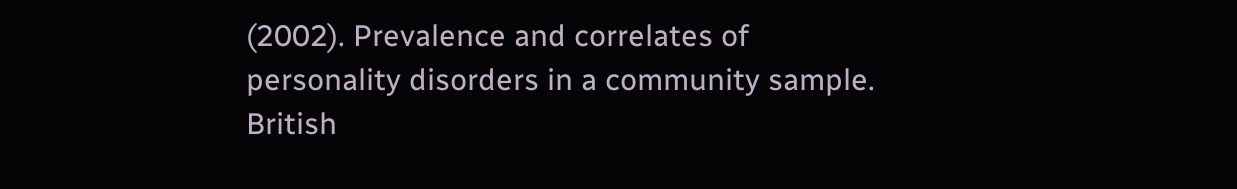(2002). Prevalence and correlates of personality disorders in a community sample. British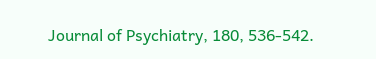Journal of Psychiatry, 180, 536-542.